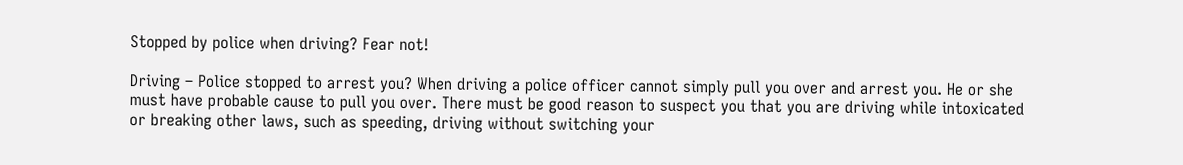Stopped by police when driving? Fear not!

Driving – Police stopped to arrest you? When driving a police officer cannot simply pull you over and arrest you. He or she must have probable cause to pull you over. There must be good reason to suspect you that you are driving while intoxicated or breaking other laws, such as speeding, driving without switching your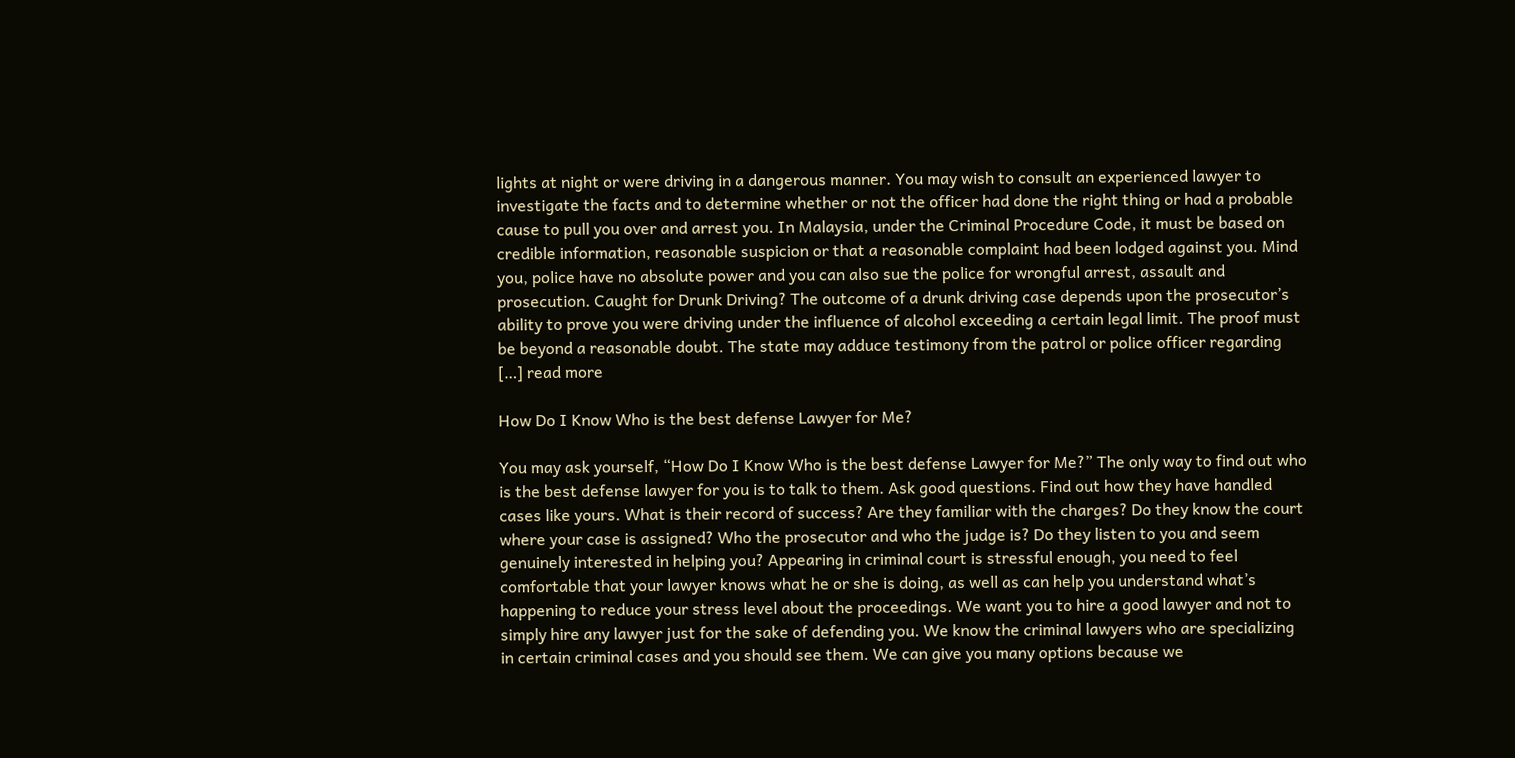lights at night or were driving in a dangerous manner. You may wish to consult an experienced lawyer to investigate the facts and to determine whether or not the officer had done the right thing or had a probable cause to pull you over and arrest you. In Malaysia, under the Criminal Procedure Code, it must be based on credible information, reasonable suspicion or that a reasonable complaint had been lodged against you. Mind you, police have no absolute power and you can also sue the police for wrongful arrest, assault and prosecution. Caught for Drunk Driving? The outcome of a drunk driving case depends upon the prosecutor’s ability to prove you were driving under the influence of alcohol exceeding a certain legal limit. The proof must be beyond a reasonable doubt. The state may adduce testimony from the patrol or police officer regarding […] read more

How Do I Know Who is the best defense Lawyer for Me?

You may ask yourself, “How Do I Know Who is the best defense Lawyer for Me?” The only way to find out who is the best defense lawyer for you is to talk to them. Ask good questions. Find out how they have handled cases like yours. What is their record of success? Are they familiar with the charges? Do they know the court where your case is assigned? Who the prosecutor and who the judge is? Do they listen to you and seem genuinely interested in helping you? Appearing in criminal court is stressful enough, you need to feel comfortable that your lawyer knows what he or she is doing, as well as can help you understand what’s happening to reduce your stress level about the proceedings. We want you to hire a good lawyer and not to simply hire any lawyer just for the sake of defending you. We know the criminal lawyers who are specializing in certain criminal cases and you should see them. We can give you many options because we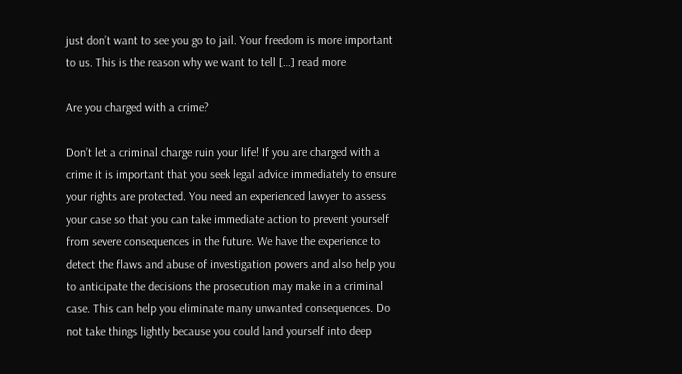just don’t want to see you go to jail. Your freedom is more important to us. This is the reason why we want to tell […] read more

Are you charged with a crime?

Don’t let a criminal charge ruin your life! If you are charged with a crime it is important that you seek legal advice immediately to ensure your rights are protected. You need an experienced lawyer to assess your case so that you can take immediate action to prevent yourself from severe consequences in the future. We have the experience to detect the flaws and abuse of investigation powers and also help you to anticipate the decisions the prosecution may make in a criminal case. This can help you eliminate many unwanted consequences. Do not take things lightly because you could land yourself into deep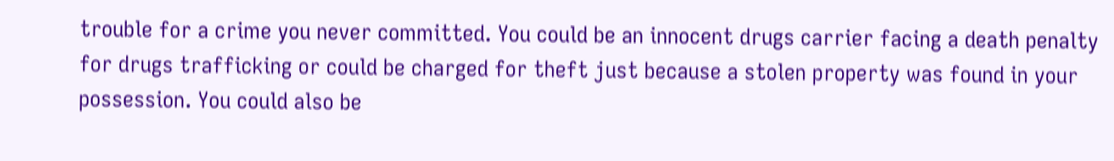trouble for a crime you never committed. You could be an innocent drugs carrier facing a death penalty for drugs trafficking or could be charged for theft just because a stolen property was found in your possession. You could also be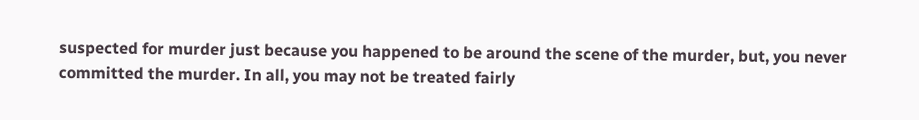suspected for murder just because you happened to be around the scene of the murder, but, you never committed the murder. In all, you may not be treated fairly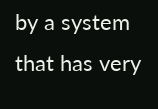by a system that has very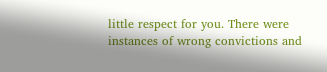little respect for you. There were instances of wrong convictions and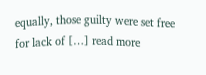equally, those guilty were set free for lack of […] read more